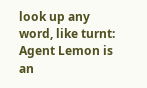look up any word, like turnt:
Agent Lemon is an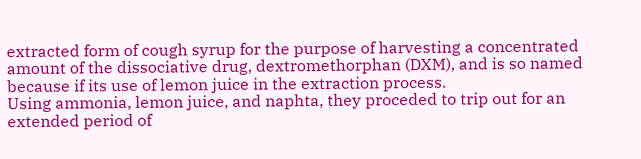extracted form of cough syrup for the purpose of harvesting a concentrated amount of the dissociative drug, dextromethorphan (DXM), and is so named because if its use of lemon juice in the extraction process.
Using ammonia, lemon juice, and naphta, they proceded to trip out for an extended period of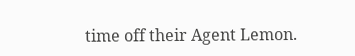time off their Agent Lemon.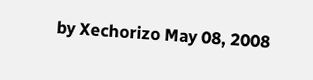by Xechorizo May 08, 2008